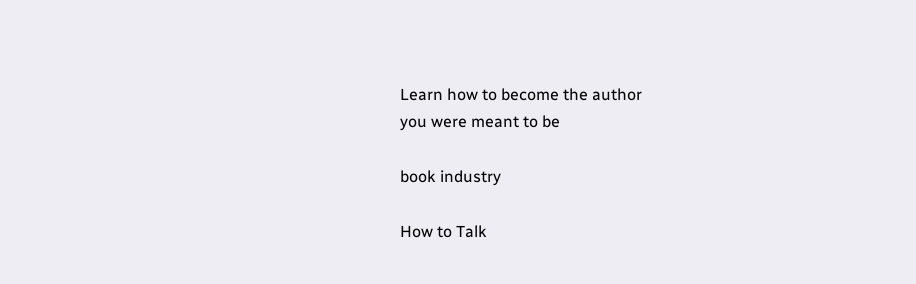Learn how to become the author
you were meant to be

book industry

How to Talk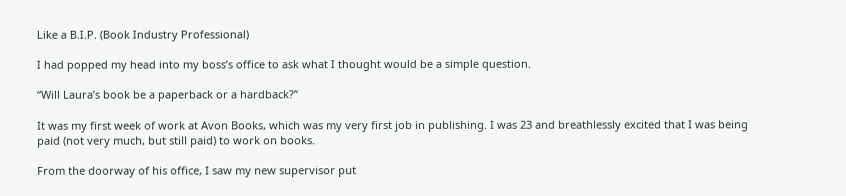Like a B.I.P. (Book Industry Professional)

I had popped my head into my boss’s office to ask what I thought would be a simple question.

“Will Laura’s book be a paperback or a hardback?”

It was my first week of work at Avon Books, which was my very first job in publishing. I was 23 and breathlessly excited that I was being paid (not very much, but still paid) to work on books.

From the doorway of his office, I saw my new supervisor put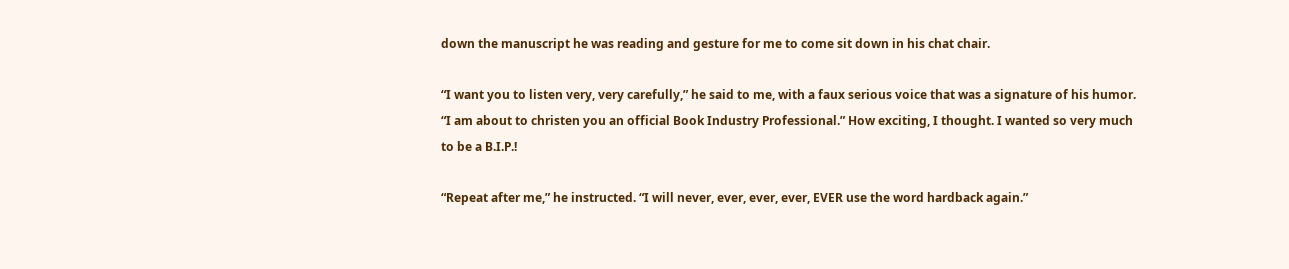down the manuscript he was reading and gesture for me to come sit down in his chat chair.

“I want you to listen very, very carefully,” he said to me, with a faux serious voice that was a signature of his humor. “I am about to christen you an official Book Industry Professional.” How exciting, I thought. I wanted so very much to be a B.I.P.!

“Repeat after me,” he instructed. “I will never, ever, ever, ever, EVER use the word hardback again.”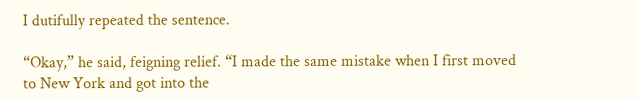I dutifully repeated the sentence.

“Okay,” he said, feigning relief. “I made the same mistake when I first moved to New York and got into the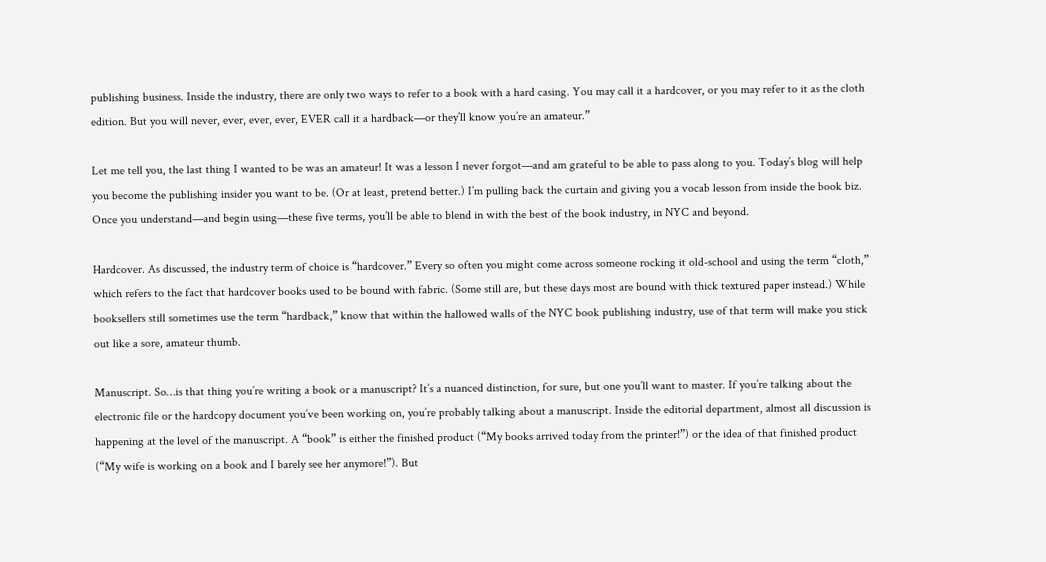publishing business. Inside the industry, there are only two ways to refer to a book with a hard casing. You may call it a hardcover, or you may refer to it as the cloth edition. But you will never, ever, ever, ever, EVER call it a hardback—or they’ll know you’re an amateur.”

Let me tell you, the last thing I wanted to be was an amateur! It was a lesson I never forgot—and am grateful to be able to pass along to you. Today’s blog will help you become the publishing insider you want to be. (Or at least, pretend better.) I’m pulling back the curtain and giving you a vocab lesson from inside the book biz. Once you understand—and begin using—these five terms, you’ll be able to blend in with the best of the book industry, in NYC and beyond.

Hardcover. As discussed, the industry term of choice is “hardcover.” Every so often you might come across someone rocking it old-school and using the term “cloth,” which refers to the fact that hardcover books used to be bound with fabric. (Some still are, but these days most are bound with thick textured paper instead.) While booksellers still sometimes use the term “hardback,” know that within the hallowed walls of the NYC book publishing industry, use of that term will make you stick out like a sore, amateur thumb.

Manuscript. So…is that thing you’re writing a book or a manuscript? It’s a nuanced distinction, for sure, but one you’ll want to master. If you’re talking about the electronic file or the hardcopy document you’ve been working on, you’re probably talking about a manuscript. Inside the editorial department, almost all discussion is happening at the level of the manuscript. A “book” is either the finished product (“My books arrived today from the printer!”) or the idea of that finished product (“My wife is working on a book and I barely see her anymore!”). But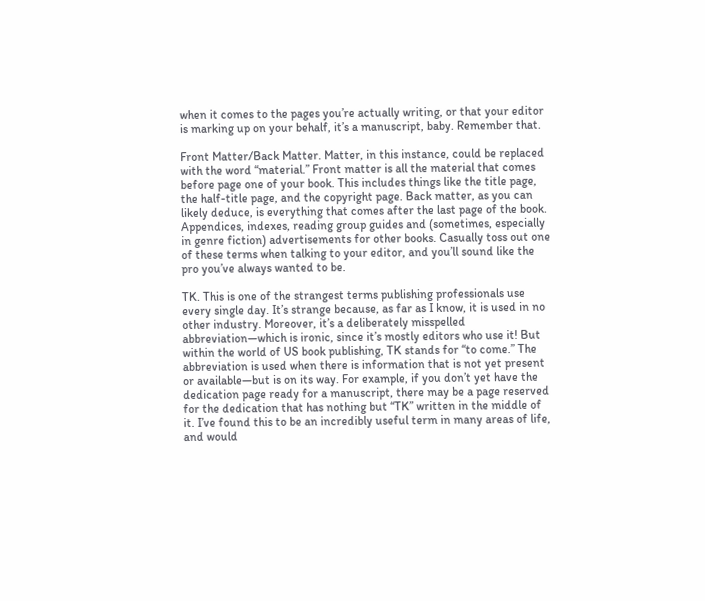when it comes to the pages you’re actually writing, or that your editor is marking up on your behalf, it’s a manuscript, baby. Remember that.

Front Matter/Back Matter. Matter, in this instance, could be replaced with the word “material.” Front matter is all the material that comes before page one of your book. This includes things like the title page, the half-title page, and the copyright page. Back matter, as you can likely deduce, is everything that comes after the last page of the book. Appendices, indexes, reading group guides and (sometimes, especially in genre fiction) advertisements for other books. Casually toss out one of these terms when talking to your editor, and you’ll sound like the pro you’ve always wanted to be.

TK. This is one of the strangest terms publishing professionals use every single day. It’s strange because, as far as I know, it is used in no other industry. Moreover, it’s a deliberately misspelled abbreviation—which is ironic, since it’s mostly editors who use it! But within the world of US book publishing, TK stands for “to come.” The abbreviation is used when there is information that is not yet present or available—but is on its way. For example, if you don’t yet have the dedication page ready for a manuscript, there may be a page reserved for the dedication that has nothing but “TK” written in the middle of it. I’ve found this to be an incredibly useful term in many areas of life, and would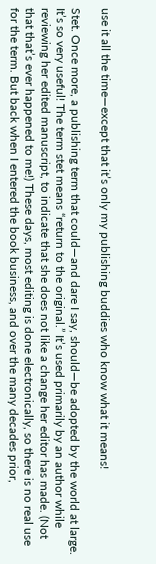use it all the time—except that it’s only my publishing buddies who know what it means!

Stet. Once more, a publishing term that could—and dare I say, should—be adopted by the world at large. It’s so very useful! The term stet means “return to the original.” It’s used primarily by an author while reviewing her edited manuscript, to indicate that she does not like a change her editor has made. (Not that that’s ever happened to me!) These days, most editing is done electronically, so there is no real use for the term. But back when I entered the book business, and over the many decades prior,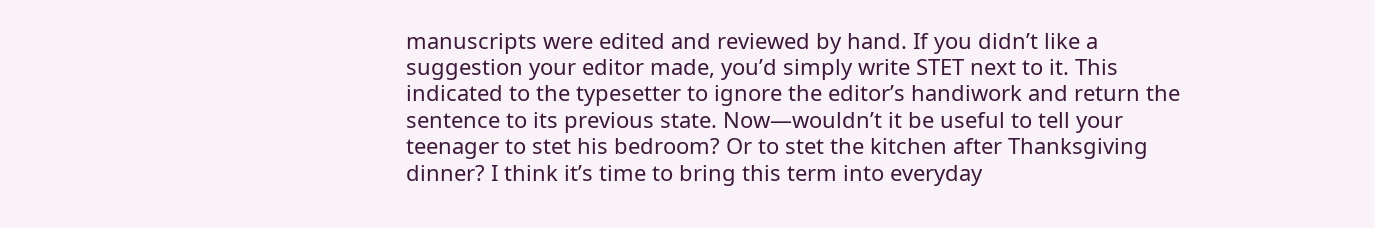manuscripts were edited and reviewed by hand. If you didn’t like a suggestion your editor made, you’d simply write STET next to it. This indicated to the typesetter to ignore the editor’s handiwork and return the sentence to its previous state. Now—wouldn’t it be useful to tell your teenager to stet his bedroom? Or to stet the kitchen after Thanksgiving dinner? I think it’s time to bring this term into everyday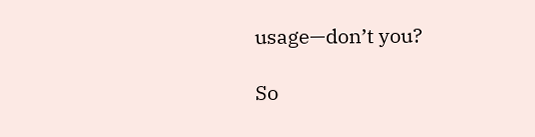usage—don’t you?

So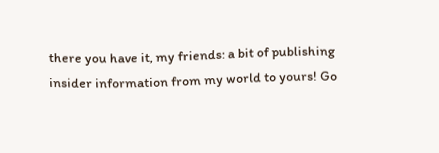there you have it, my friends: a bit of publishing insider information from my world to yours! Go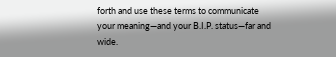forth and use these terms to communicate your meaning—and your B.I.P. status—far and wide.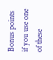Bonus points if you use one of these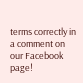terms correctly in a comment on our Facebook page!